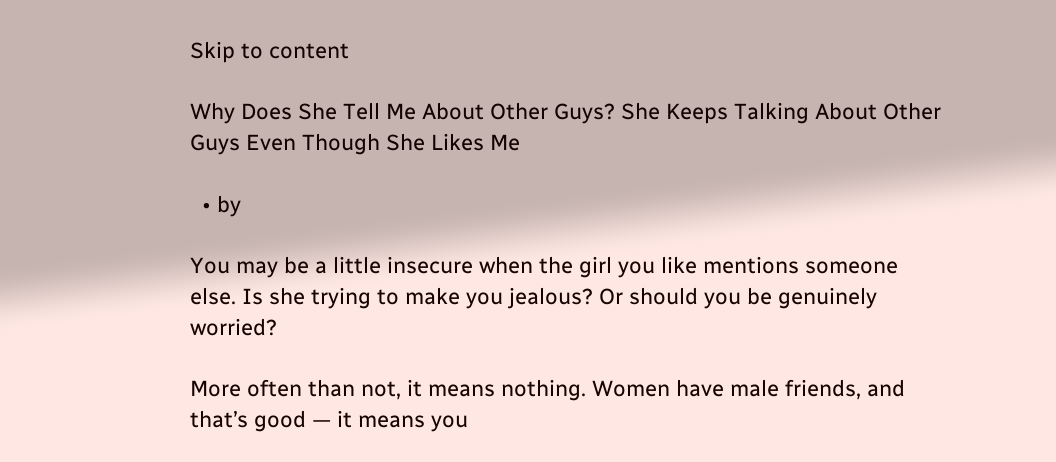Skip to content

Why Does She Tell Me About Other Guys? She Keeps Talking About Other Guys Even Though She Likes Me

  • by

You may be a little insecure when the girl you like mentions someone else. Is she trying to make you jealous? Or should you be genuinely worried?

More often than not, it means nothing. Women have male friends, and that’s good — it means you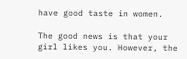have good taste in women.

The good news is that your girl likes you. However, the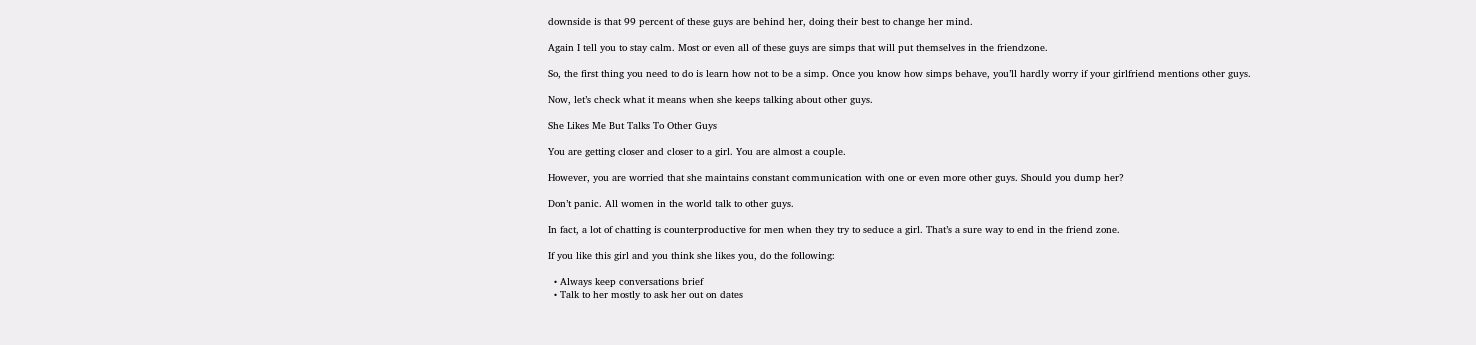downside is that 99 percent of these guys are behind her, doing their best to change her mind.

Again I tell you to stay calm. Most or even all of these guys are simps that will put themselves in the friendzone.

So, the first thing you need to do is learn how not to be a simp. Once you know how simps behave, you’ll hardly worry if your girlfriend mentions other guys.

Now, let’s check what it means when she keeps talking about other guys.

She Likes Me But Talks To Other Guys

You are getting closer and closer to a girl. You are almost a couple.

However, you are worried that she maintains constant communication with one or even more other guys. Should you dump her?

Don’t panic. All women in the world talk to other guys.

In fact, a lot of chatting is counterproductive for men when they try to seduce a girl. That’s a sure way to end in the friend zone.

If you like this girl and you think she likes you, do the following:

  • Always keep conversations brief
  • Talk to her mostly to ask her out on dates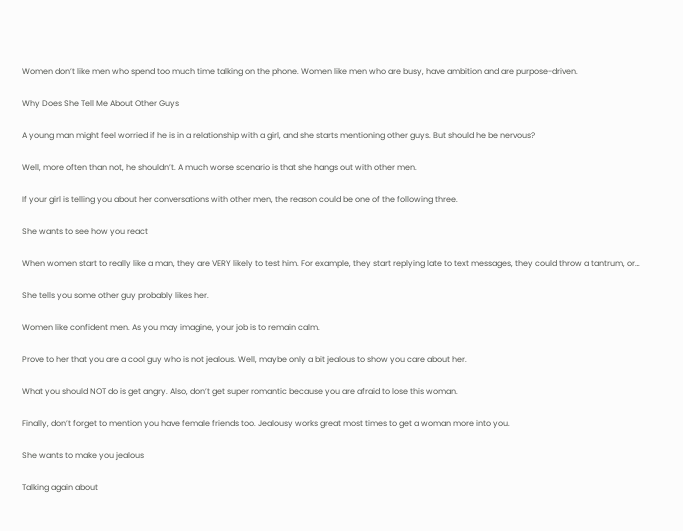Women don’t like men who spend too much time talking on the phone. Women like men who are busy, have ambition and are purpose-driven.

Why Does She Tell Me About Other Guys

A young man might feel worried if he is in a relationship with a girl, and she starts mentioning other guys. But should he be nervous?

Well, more often than not, he shouldn’t. A much worse scenario is that she hangs out with other men.

If your girl is telling you about her conversations with other men, the reason could be one of the following three.

She wants to see how you react

When women start to really like a man, they are VERY likely to test him. For example, they start replying late to text messages, they could throw a tantrum, or…

She tells you some other guy probably likes her.

Women like confident men. As you may imagine, your job is to remain calm.

Prove to her that you are a cool guy who is not jealous. Well, maybe only a bit jealous to show you care about her.

What you should NOT do is get angry. Also, don’t get super romantic because you are afraid to lose this woman.

Finally, don’t forget to mention you have female friends too. Jealousy works great most times to get a woman more into you.

She wants to make you jealous

Talking again about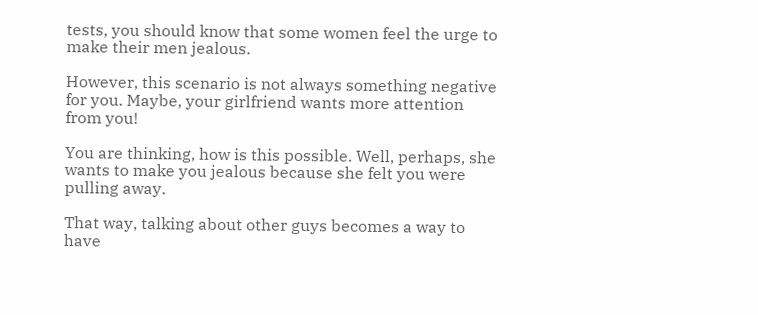tests, you should know that some women feel the urge to make their men jealous.

However, this scenario is not always something negative for you. Maybe, your girlfriend wants more attention from you!

You are thinking, how is this possible. Well, perhaps, she wants to make you jealous because she felt you were pulling away.

That way, talking about other guys becomes a way to have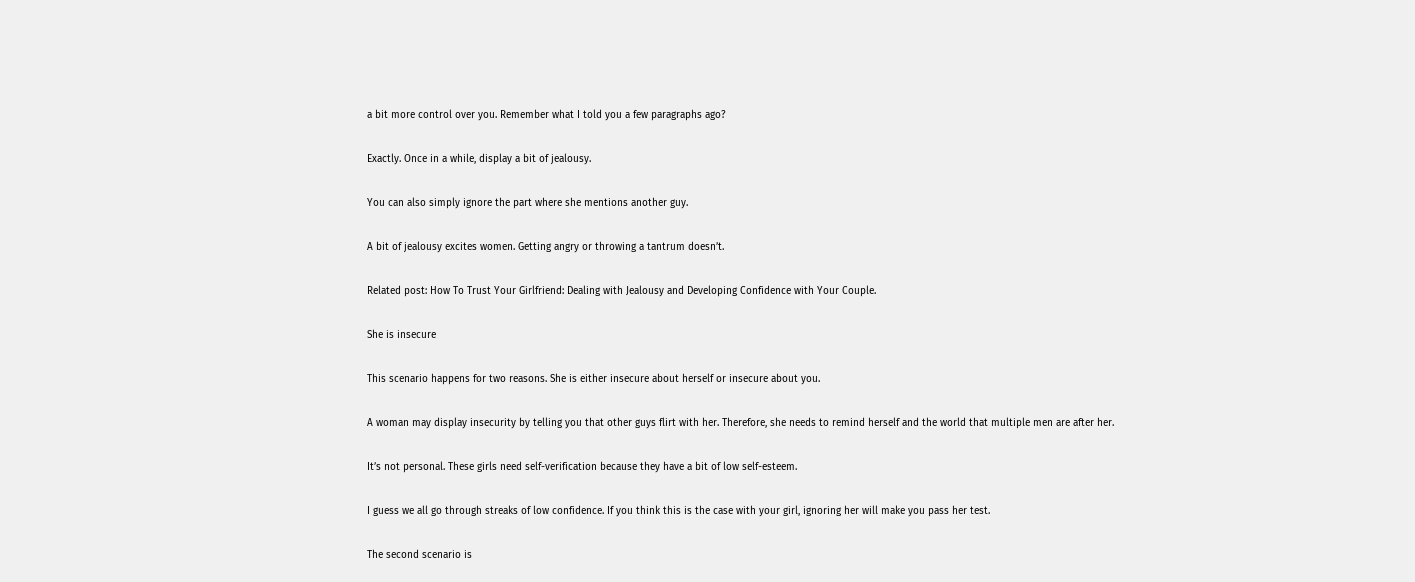a bit more control over you. Remember what I told you a few paragraphs ago?

Exactly. Once in a while, display a bit of jealousy.

You can also simply ignore the part where she mentions another guy.

A bit of jealousy excites women. Getting angry or throwing a tantrum doesn’t.

Related post: How To Trust Your Girlfriend: Dealing with Jealousy and Developing Confidence with Your Couple.

She is insecure

This scenario happens for two reasons. She is either insecure about herself or insecure about you.

A woman may display insecurity by telling you that other guys flirt with her. Therefore, she needs to remind herself and the world that multiple men are after her.

It’s not personal. These girls need self-verification because they have a bit of low self-esteem.

I guess we all go through streaks of low confidence. If you think this is the case with your girl, ignoring her will make you pass her test.

The second scenario is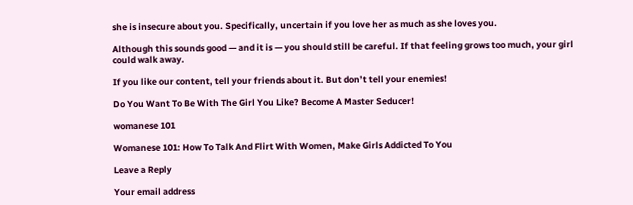she is insecure about you. Specifically, uncertain if you love her as much as she loves you.

Although this sounds good — and it is — you should still be careful. If that feeling grows too much, your girl could walk away.

If you like our content, tell your friends about it. But don’t tell your enemies!

Do You Want To Be With The Girl You Like? Become A Master Seducer!

womanese 101

Womanese 101: How To Talk And Flirt With Women, Make Girls Addicted To You

Leave a Reply

Your email address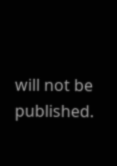will not be published.